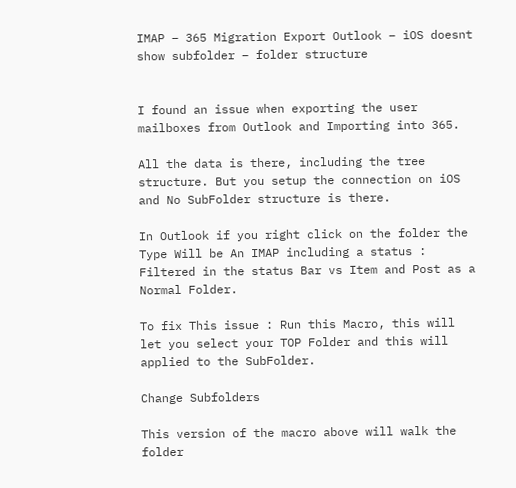IMAP – 365 Migration Export Outlook – iOS doesnt show subfolder – folder structure


I found an issue when exporting the user mailboxes from Outlook and Importing into 365.

All the data is there, including the tree structure. But you setup the connection on iOS and No SubFolder structure is there.

In Outlook if you right click on the folder the Type Will be An IMAP including a status : Filtered in the status Bar vs Item and Post as a Normal Folder.

To fix This issue : Run this Macro, this will let you select your TOP Folder and this will applied to the SubFolder.

Change Subfolders

This version of the macro above will walk the folder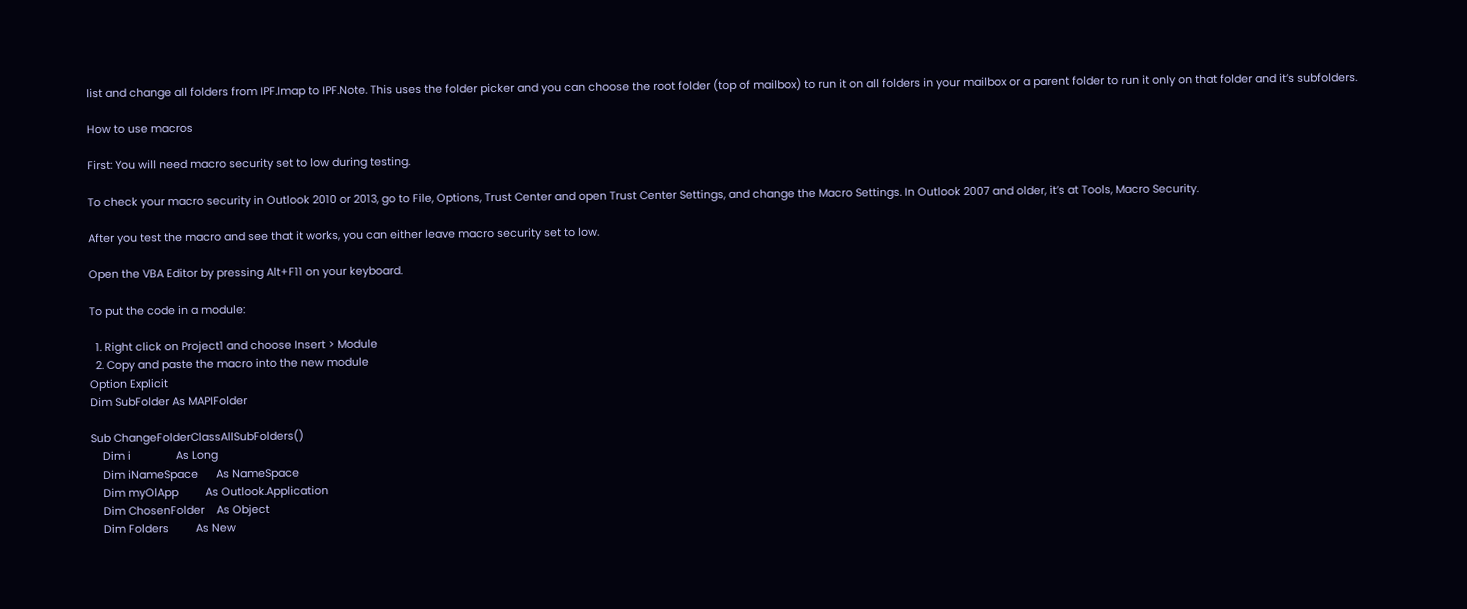list and change all folders from IPF.Imap to IPF.Note. This uses the folder picker and you can choose the root folder (top of mailbox) to run it on all folders in your mailbox or a parent folder to run it only on that folder and it’s subfolders.

How to use macros

First: You will need macro security set to low during testing.

To check your macro security in Outlook 2010 or 2013, go to File, Options, Trust Center and open Trust Center Settings, and change the Macro Settings. In Outlook 2007 and older, it’s at Tools, Macro Security.

After you test the macro and see that it works, you can either leave macro security set to low.

Open the VBA Editor by pressing Alt+F11 on your keyboard.

To put the code in a module:

  1. Right click on Project1 and choose Insert > Module
  2. Copy and paste the macro into the new module
Option Explicit
Dim SubFolder As MAPIFolder

Sub ChangeFolderClassAllSubFolders()
    Dim i               As Long
    Dim iNameSpace      As NameSpace
    Dim myOlApp         As Outlook.Application
    Dim ChosenFolder    As Object
    Dim Folders         As New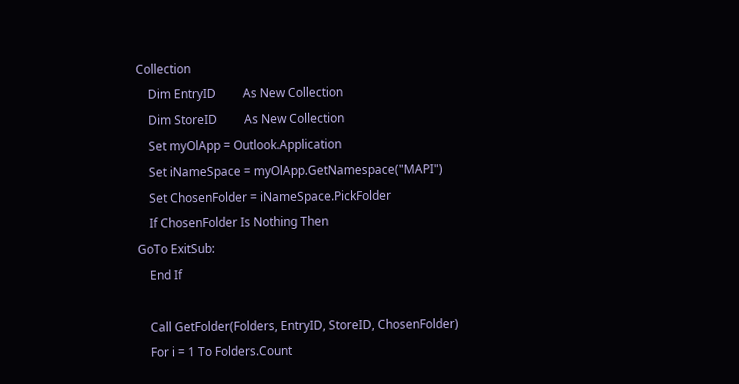Collection
    Dim EntryID         As New Collection
    Dim StoreID         As New Collection
    Set myOlApp = Outlook.Application
    Set iNameSpace = myOlApp.GetNamespace("MAPI")
    Set ChosenFolder = iNameSpace.PickFolder
    If ChosenFolder Is Nothing Then
GoTo ExitSub:
    End If

    Call GetFolder(Folders, EntryID, StoreID, ChosenFolder)
    For i = 1 To Folders.Count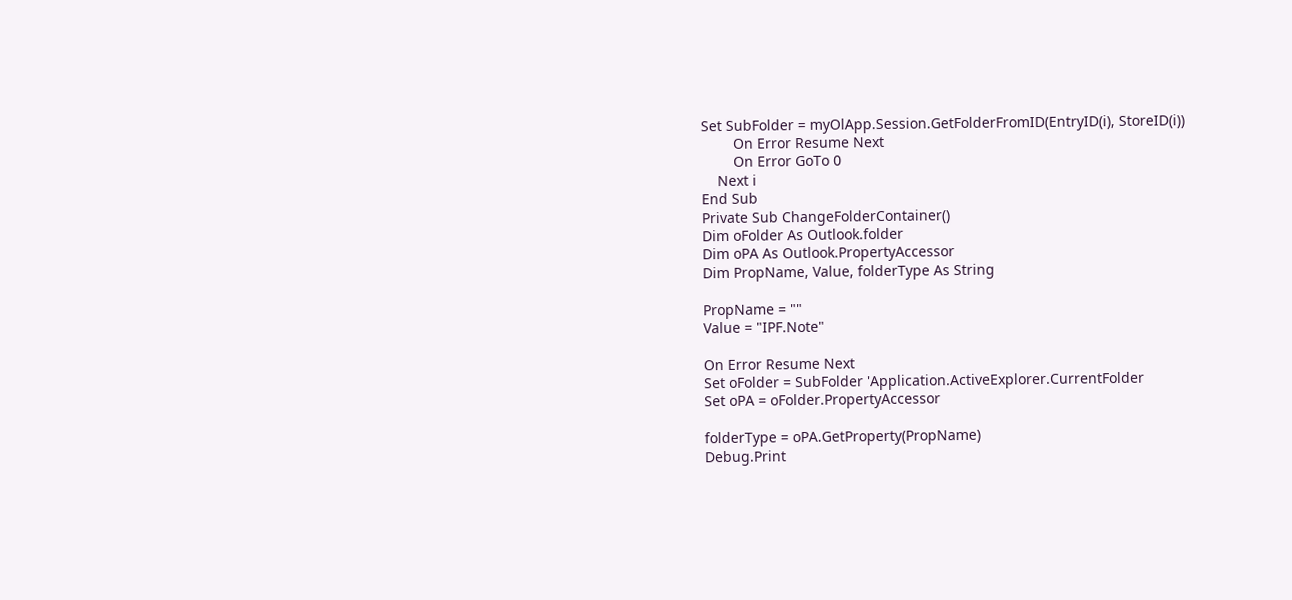Set SubFolder = myOlApp.Session.GetFolderFromID(EntryID(i), StoreID(i))
        On Error Resume Next
        On Error GoTo 0
    Next i
End Sub
Private Sub ChangeFolderContainer()
Dim oFolder As Outlook.folder
Dim oPA As Outlook.PropertyAccessor
Dim PropName, Value, folderType As String

PropName = ""
Value = "IPF.Note"

On Error Resume Next
Set oFolder = SubFolder 'Application.ActiveExplorer.CurrentFolder
Set oPA = oFolder.PropertyAccessor

folderType = oPA.GetProperty(PropName)
Debug.Print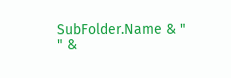SubFolder.Name & " " &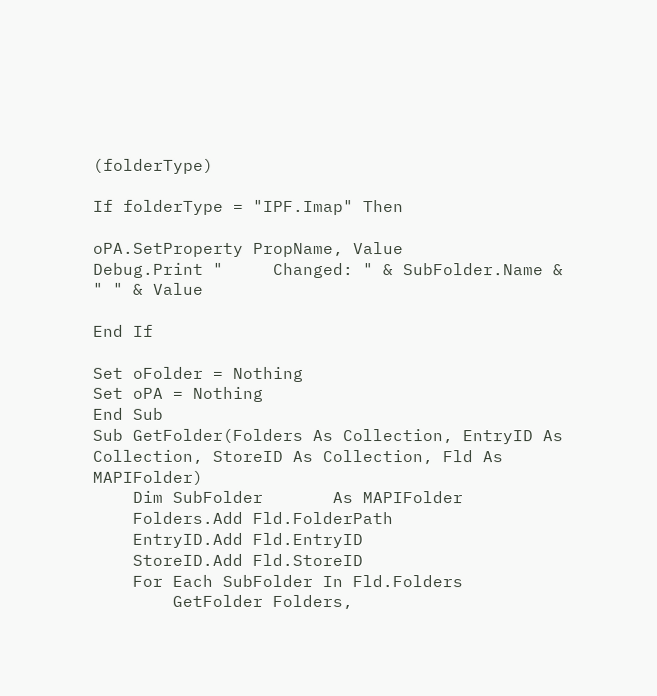(folderType)

If folderType = "IPF.Imap" Then

oPA.SetProperty PropName, Value
Debug.Print "     Changed: " & SubFolder.Name & " " & Value

End If

Set oFolder = Nothing
Set oPA = Nothing
End Sub
Sub GetFolder(Folders As Collection, EntryID As Collection, StoreID As Collection, Fld As MAPIFolder)
    Dim SubFolder       As MAPIFolder
    Folders.Add Fld.FolderPath
    EntryID.Add Fld.EntryID
    StoreID.Add Fld.StoreID
    For Each SubFolder In Fld.Folders
        GetFolder Folders,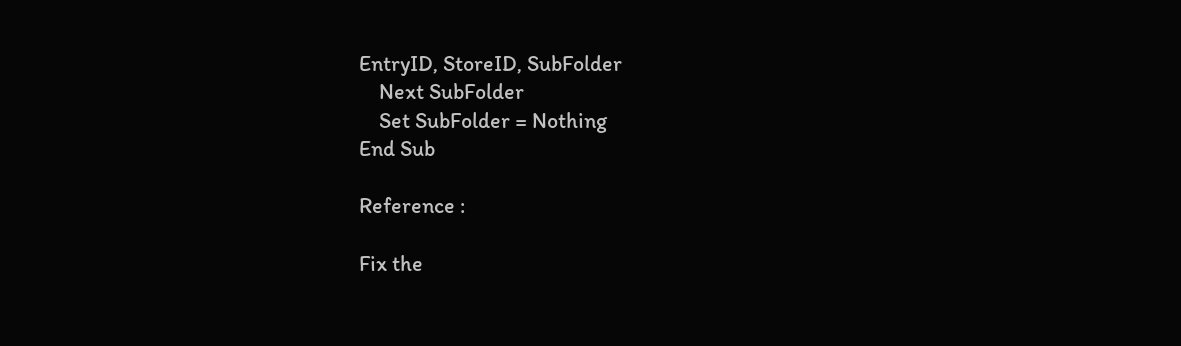EntryID, StoreID, SubFolder
    Next SubFolder
    Set SubFolder = Nothing
End Sub

Reference :

Fix the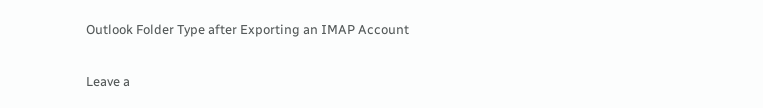Outlook Folder Type after Exporting an IMAP Account


Leave a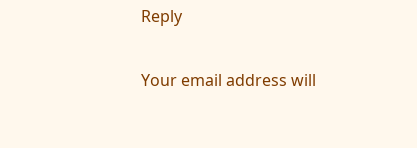Reply

Your email address will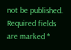not be published. Required fields are marked *